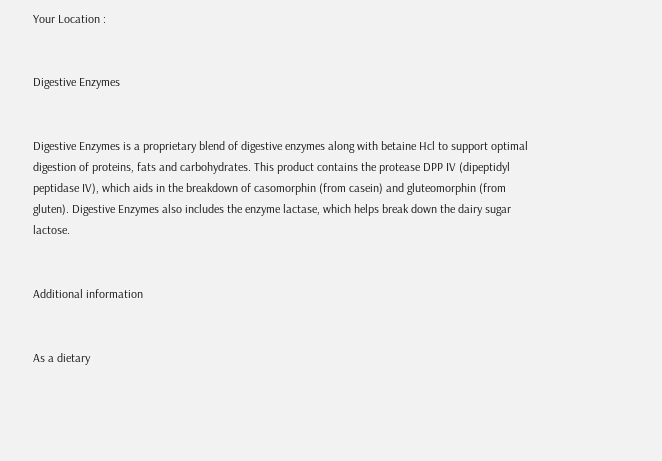Your Location :


Digestive Enzymes


Digestive Enzymes is a proprietary blend of digestive enzymes along with betaine Hcl to support optimal digestion of proteins, fats and carbohydrates. This product contains the protease DPP IV (dipeptidyl peptidase IV), which aids in the breakdown of casomorphin (from casein) and gluteomorphin (from gluten). Digestive Enzymes also includes the enzyme lactase, which helps break down the dairy sugar lactose.


Additional information


As a dietary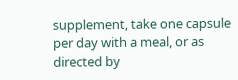supplement, take one capsule per day with a meal, or as directed by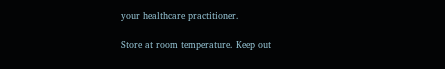your healthcare practitioner.

Store at room temperature. Keep out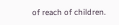of reach of children.